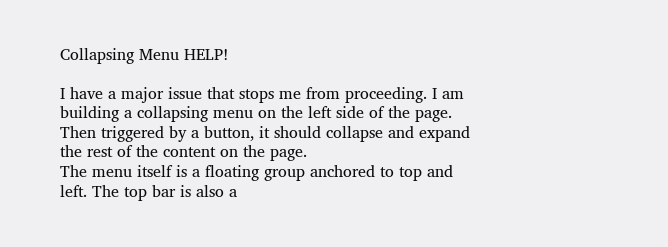Collapsing Menu HELP!

I have a major issue that stops me from proceeding. I am building a collapsing menu on the left side of the page. Then triggered by a button, it should collapse and expand the rest of the content on the page.
The menu itself is a floating group anchored to top and left. The top bar is also a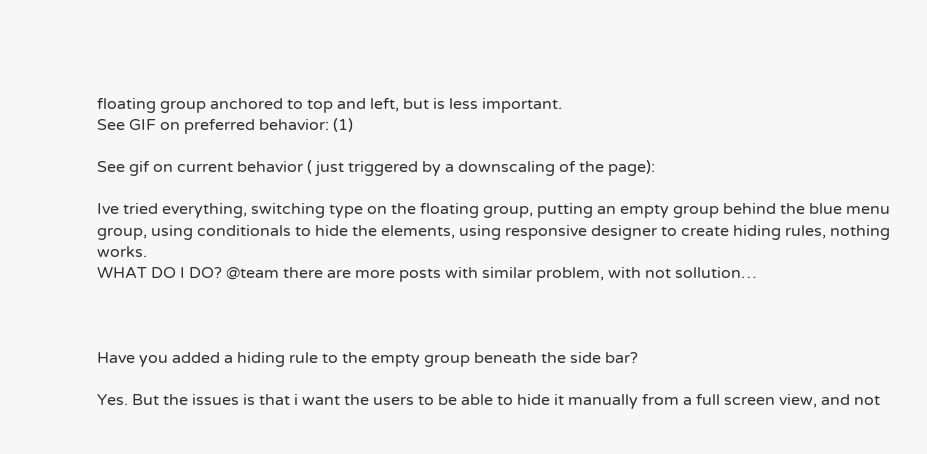floating group anchored to top and left, but is less important.
See GIF on preferred behavior: (1)

See gif on current behavior ( just triggered by a downscaling of the page):

Ive tried everything, switching type on the floating group, putting an empty group behind the blue menu group, using conditionals to hide the elements, using responsive designer to create hiding rules, nothing works.
WHAT DO I DO? @team there are more posts with similar problem, with not sollution…



Have you added a hiding rule to the empty group beneath the side bar?

Yes. But the issues is that i want the users to be able to hide it manually from a full screen view, and not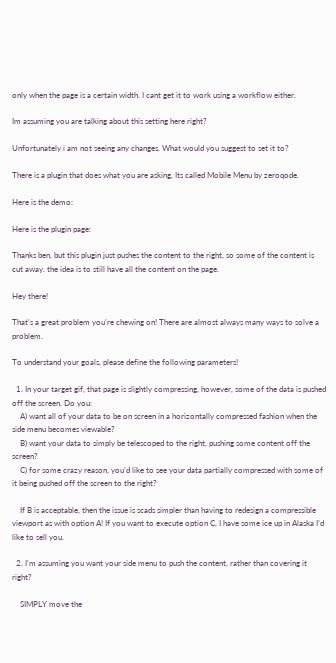only when the page is a certain width. I cant get it to work using a workflow either.

Im assuming you are talking about this setting here right?

Unfortunately i am not seeing any changes. What would you suggest to set it to?

There is a plugin that does what you are asking, Its called Mobile Menu by zeroqode.

Here is the demo:

Here is the plugin page:

Thanks ben, but this plugin just pushes the content to the right, so some of the content is cut away. the idea is to still have all the content on the page.

Hey there!

That’s a great problem you’re chewing on! There are almost always many ways to solve a problem.

To understand your goals, please define the following parameters!

  1. In your target gif, that page is slightly compressing, however, some of the data is pushed off the screen. Do you:
    A) want all of your data to be on screen in a horizontally compressed fashion when the side menu becomes viewable?
    B) want your data to simply be telescoped to the right, pushing some content off the screen?
    C) for some crazy reason, you’d like to see your data partially compressed with some of it being pushed off the screen to the right?

    If B is acceptable, then the issue is scads simpler than having to redesign a compressible viewport as with option A! If you want to execute option C, I have some ice up in Alaska I’d like to sell you.

  2. I’m assuming you want your side menu to push the content, rather than covering it right?

    SIMPLY move the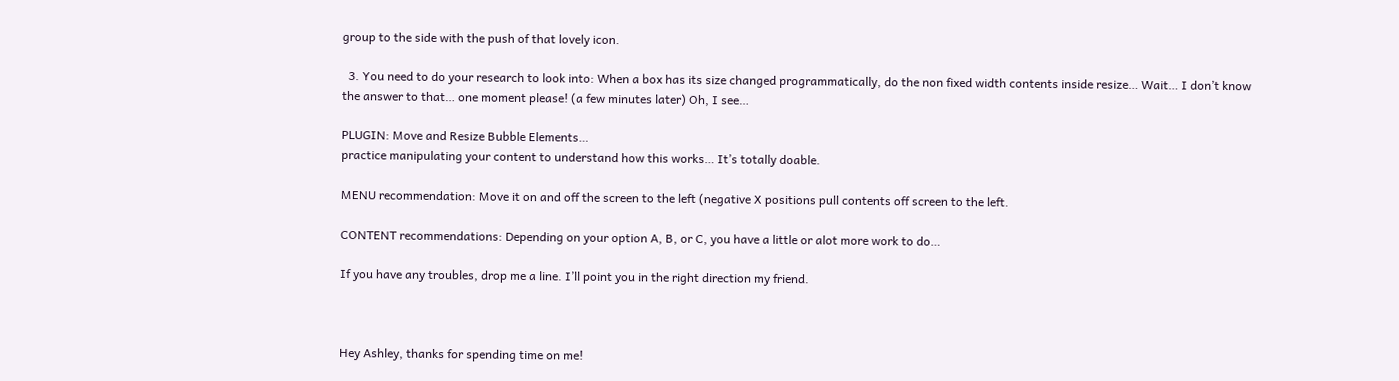group to the side with the push of that lovely icon.

  3. You need to do your research to look into: When a box has its size changed programmatically, do the non fixed width contents inside resize… Wait… I don’t know the answer to that… one moment please! (a few minutes later) Oh, I see…

PLUGIN: Move and Resize Bubble Elements…
practice manipulating your content to understand how this works… It’s totally doable.

MENU recommendation: Move it on and off the screen to the left (negative X positions pull contents off screen to the left.

CONTENT recommendations: Depending on your option A, B, or C, you have a little or alot more work to do…

If you have any troubles, drop me a line. I’ll point you in the right direction my friend.



Hey Ashley, thanks for spending time on me!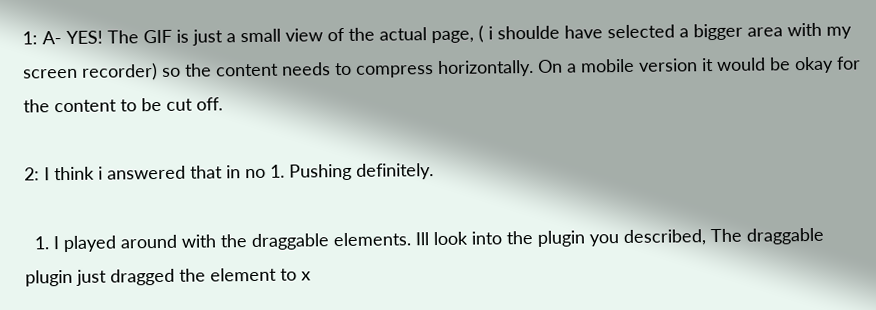1: A- YES! The GIF is just a small view of the actual page, ( i shoulde have selected a bigger area with my screen recorder) so the content needs to compress horizontally. On a mobile version it would be okay for the content to be cut off.

2: I think i answered that in no 1. Pushing definitely.

  1. I played around with the draggable elements. Ill look into the plugin you described, The draggable plugin just dragged the element to x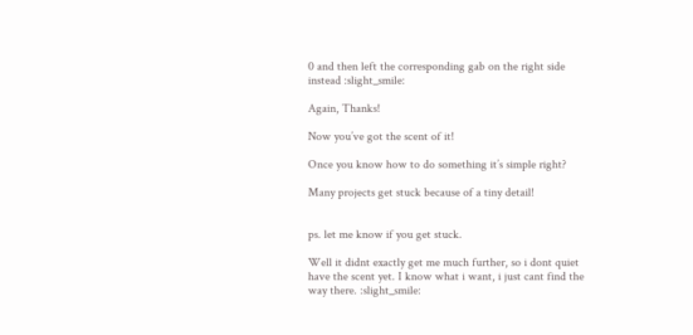0 and then left the corresponding gab on the right side instead :slight_smile:

Again, Thanks!

Now you’ve got the scent of it!

Once you know how to do something it’s simple right?

Many projects get stuck because of a tiny detail!


ps. let me know if you get stuck.

Well it didnt exactly get me much further, so i dont quiet have the scent yet. I know what i want, i just cant find the way there. :slight_smile: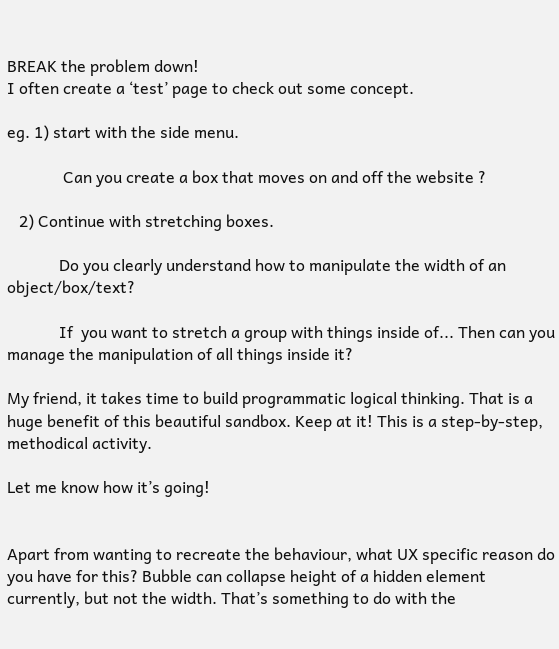BREAK the problem down!
I often create a ‘test’ page to check out some concept.

eg. 1) start with the side menu.

              Can you create a box that moves on and off the website ?

   2) Continue with stretching boxes.

             Do you clearly understand how to manipulate the width of an object/box/text?

             If  you want to stretch a group with things inside of... Then can you manage the manipulation of all things inside it?

My friend, it takes time to build programmatic logical thinking. That is a huge benefit of this beautiful sandbox. Keep at it! This is a step-by-step, methodical activity.

Let me know how it’s going!


Apart from wanting to recreate the behaviour, what UX specific reason do you have for this? Bubble can collapse height of a hidden element currently, but not the width. That’s something to do with the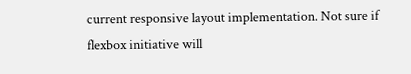current responsive layout implementation. Not sure if flexbox initiative will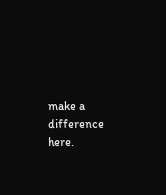make a difference here.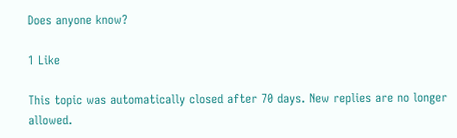Does anyone know?

1 Like

This topic was automatically closed after 70 days. New replies are no longer allowed.